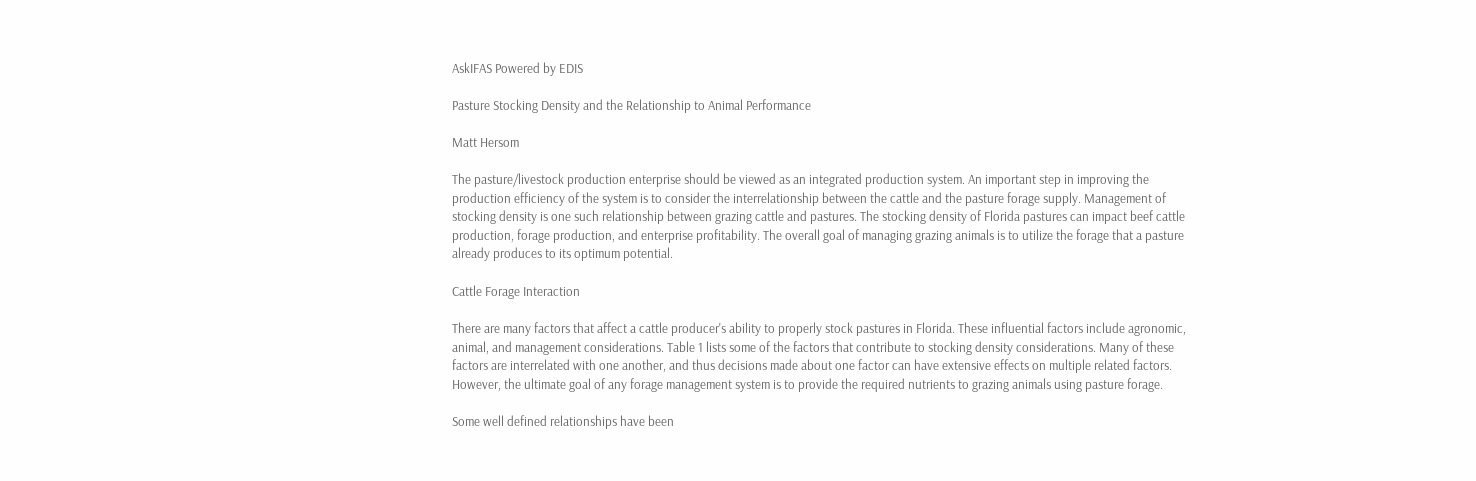AskIFAS Powered by EDIS

Pasture Stocking Density and the Relationship to Animal Performance

Matt Hersom

The pasture/livestock production enterprise should be viewed as an integrated production system. An important step in improving the production efficiency of the system is to consider the interrelationship between the cattle and the pasture forage supply. Management of stocking density is one such relationship between grazing cattle and pastures. The stocking density of Florida pastures can impact beef cattle production, forage production, and enterprise profitability. The overall goal of managing grazing animals is to utilize the forage that a pasture already produces to its optimum potential.

Cattle Forage Interaction

There are many factors that affect a cattle producer's ability to properly stock pastures in Florida. These influential factors include agronomic, animal, and management considerations. Table 1 lists some of the factors that contribute to stocking density considerations. Many of these factors are interrelated with one another, and thus decisions made about one factor can have extensive effects on multiple related factors. However, the ultimate goal of any forage management system is to provide the required nutrients to grazing animals using pasture forage.

Some well defined relationships have been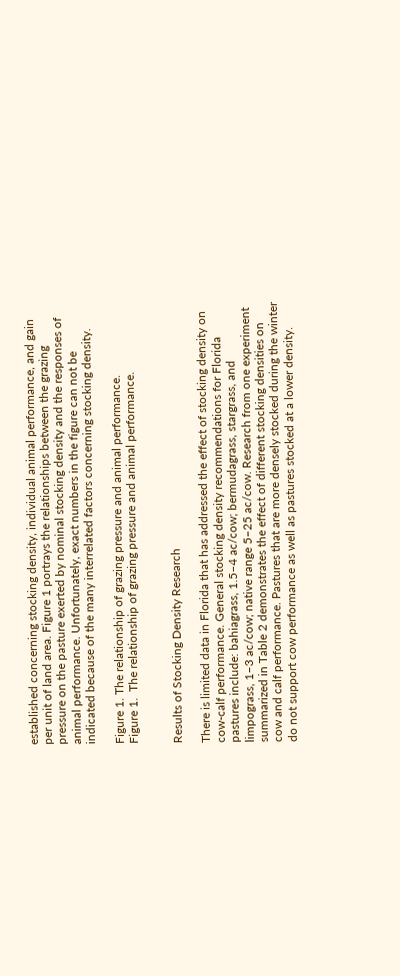established concerning stocking density, individual animal performance, and gain per unit of land area. Figure 1 portrays the relationships between the grazing pressure on the pasture exerted by nominal stocking density and the responses of animal performance. Unfortunately, exact numbers in the figure can not be indicated because of the many interrelated factors concerning stocking density.

Figure 1. The relationship of grazing pressure and animal performance.
Figure 1.  The relationship of grazing pressure and animal performance.


Results of Stocking Density Research

There is limited data in Florida that has addressed the effect of stocking density on cow-calf performance. General stocking density recommendations for Florida pastures include: bahiagrass, 1.5–4 ac/cow; bermudagrass, stargrass, and limpograss, 1–3 ac/cow; native range 5–25 ac/cow. Research from one experiment summarized in Table 2 demonstrates the effect of different stocking densities on cow and calf performance. Pastures that are more densely stocked during the winter do not support cow performance as well as pastures stocked at a lower density.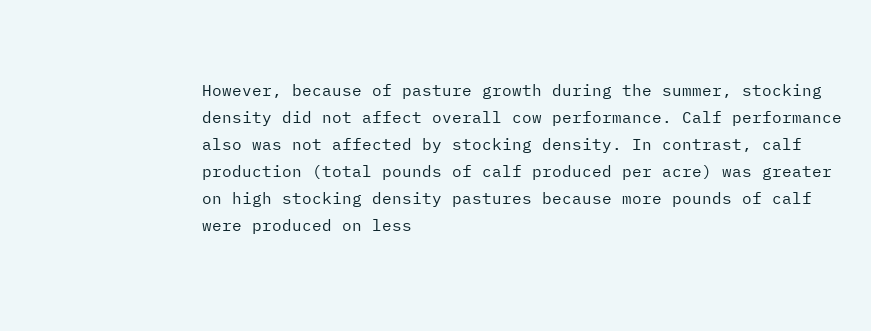However, because of pasture growth during the summer, stocking density did not affect overall cow performance. Calf performance also was not affected by stocking density. In contrast, calf production (total pounds of calf produced per acre) was greater on high stocking density pastures because more pounds of calf were produced on less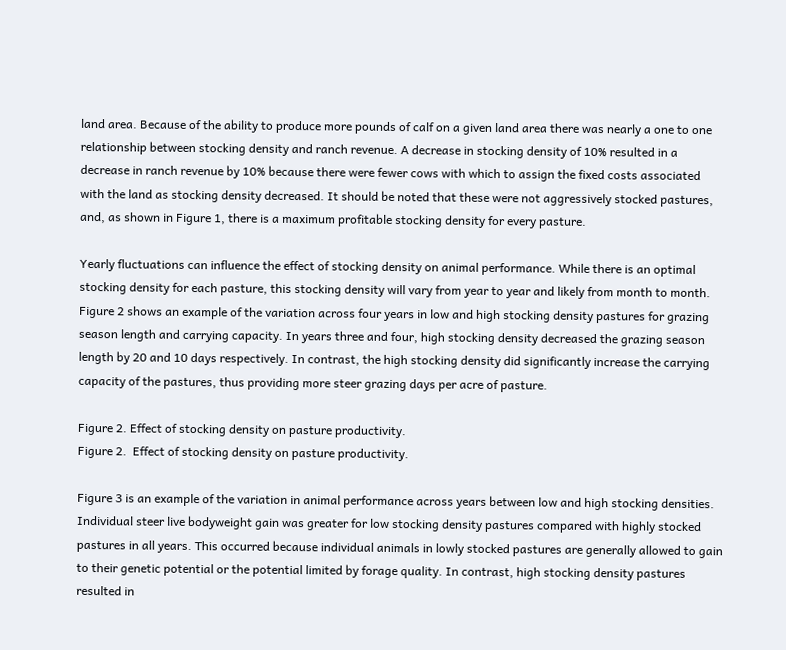land area. Because of the ability to produce more pounds of calf on a given land area there was nearly a one to one relationship between stocking density and ranch revenue. A decrease in stocking density of 10% resulted in a decrease in ranch revenue by 10% because there were fewer cows with which to assign the fixed costs associated with the land as stocking density decreased. It should be noted that these were not aggressively stocked pastures, and, as shown in Figure 1, there is a maximum profitable stocking density for every pasture.

Yearly fluctuations can influence the effect of stocking density on animal performance. While there is an optimal stocking density for each pasture, this stocking density will vary from year to year and likely from month to month. Figure 2 shows an example of the variation across four years in low and high stocking density pastures for grazing season length and carrying capacity. In years three and four, high stocking density decreased the grazing season length by 20 and 10 days respectively. In contrast, the high stocking density did significantly increase the carrying capacity of the pastures, thus providing more steer grazing days per acre of pasture.

Figure 2. Effect of stocking density on pasture productivity.
Figure 2.  Effect of stocking density on pasture productivity.

Figure 3 is an example of the variation in animal performance across years between low and high stocking densities. Individual steer live bodyweight gain was greater for low stocking density pastures compared with highly stocked pastures in all years. This occurred because individual animals in lowly stocked pastures are generally allowed to gain to their genetic potential or the potential limited by forage quality. In contrast, high stocking density pastures resulted in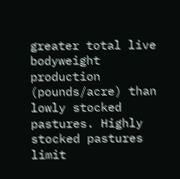greater total live bodyweight production (pounds/acre) than lowly stocked pastures. Highly stocked pastures limit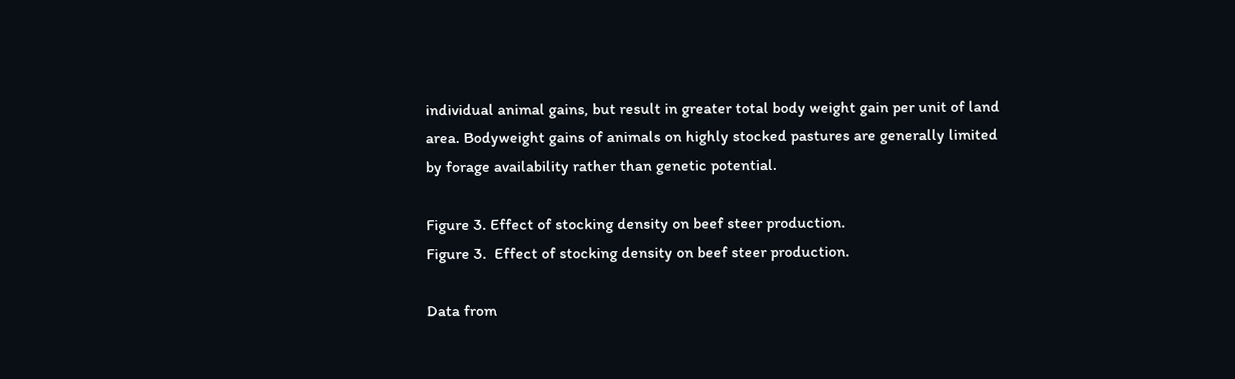individual animal gains, but result in greater total body weight gain per unit of land area. Bodyweight gains of animals on highly stocked pastures are generally limited by forage availability rather than genetic potential.

Figure 3. Effect of stocking density on beef steer production.
Figure 3.  Effect of stocking density on beef steer production.

Data from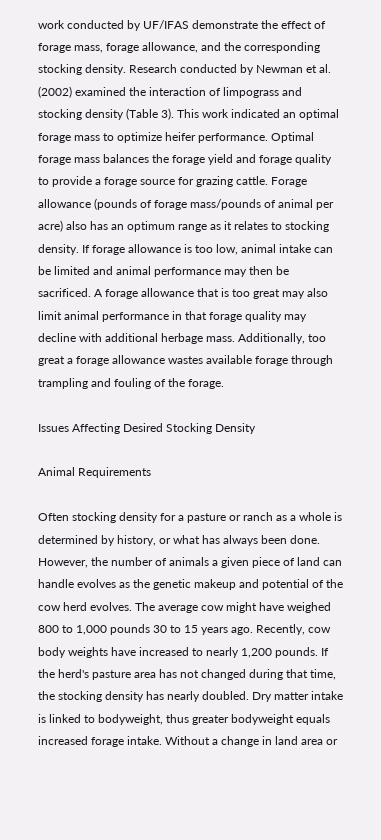work conducted by UF/IFAS demonstrate the effect of forage mass, forage allowance, and the corresponding stocking density. Research conducted by Newman et al. (2002) examined the interaction of limpograss and stocking density (Table 3). This work indicated an optimal forage mass to optimize heifer performance. Optimal forage mass balances the forage yield and forage quality to provide a forage source for grazing cattle. Forage allowance (pounds of forage mass/pounds of animal per acre) also has an optimum range as it relates to stocking density. If forage allowance is too low, animal intake can be limited and animal performance may then be sacrificed. A forage allowance that is too great may also limit animal performance in that forage quality may decline with additional herbage mass. Additionally, too great a forage allowance wastes available forage through trampling and fouling of the forage.

Issues Affecting Desired Stocking Density

Animal Requirements

Often stocking density for a pasture or ranch as a whole is determined by history, or what has always been done. However, the number of animals a given piece of land can handle evolves as the genetic makeup and potential of the cow herd evolves. The average cow might have weighed 800 to 1,000 pounds 30 to 15 years ago. Recently, cow body weights have increased to nearly 1,200 pounds. If the herd's pasture area has not changed during that time, the stocking density has nearly doubled. Dry matter intake is linked to bodyweight, thus greater bodyweight equals increased forage intake. Without a change in land area or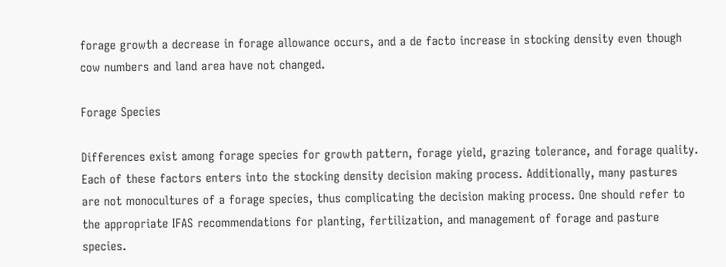forage growth a decrease in forage allowance occurs, and a de facto increase in stocking density even though cow numbers and land area have not changed.

Forage Species

Differences exist among forage species for growth pattern, forage yield, grazing tolerance, and forage quality. Each of these factors enters into the stocking density decision making process. Additionally, many pastures are not monocultures of a forage species, thus complicating the decision making process. One should refer to the appropriate IFAS recommendations for planting, fertilization, and management of forage and pasture species.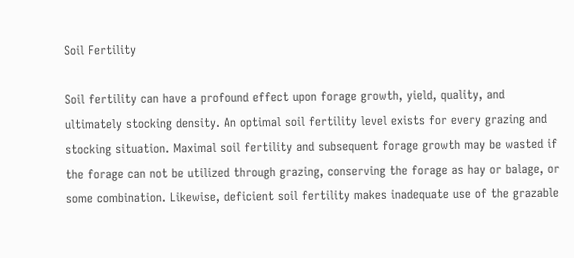Soil Fertility

Soil fertility can have a profound effect upon forage growth, yield, quality, and ultimately stocking density. An optimal soil fertility level exists for every grazing and stocking situation. Maximal soil fertility and subsequent forage growth may be wasted if the forage can not be utilized through grazing, conserving the forage as hay or balage, or some combination. Likewise, deficient soil fertility makes inadequate use of the grazable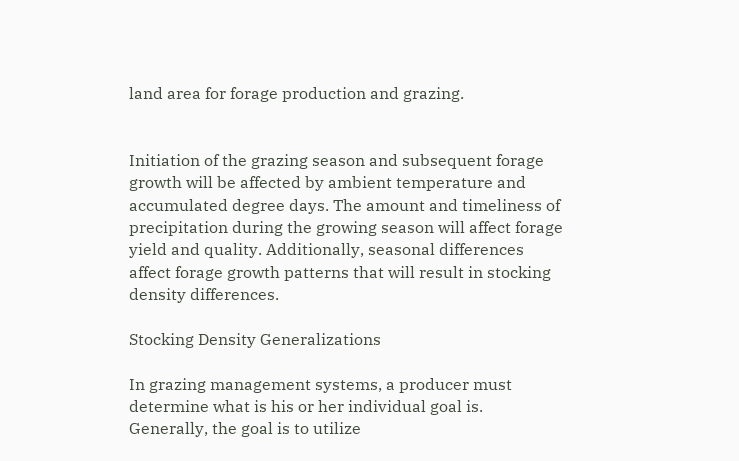land area for forage production and grazing.


Initiation of the grazing season and subsequent forage growth will be affected by ambient temperature and accumulated degree days. The amount and timeliness of precipitation during the growing season will affect forage yield and quality. Additionally, seasonal differences affect forage growth patterns that will result in stocking density differences.

Stocking Density Generalizations

In grazing management systems, a producer must determine what is his or her individual goal is. Generally, the goal is to utilize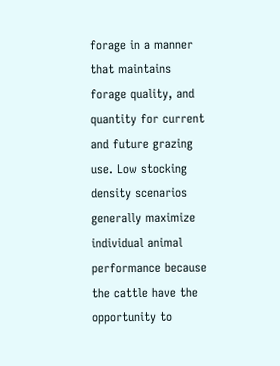forage in a manner that maintains forage quality, and quantity for current and future grazing use. Low stocking density scenarios generally maximize individual animal performance because the cattle have the opportunity to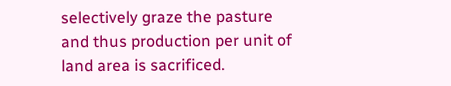selectively graze the pasture and thus production per unit of land area is sacrificed.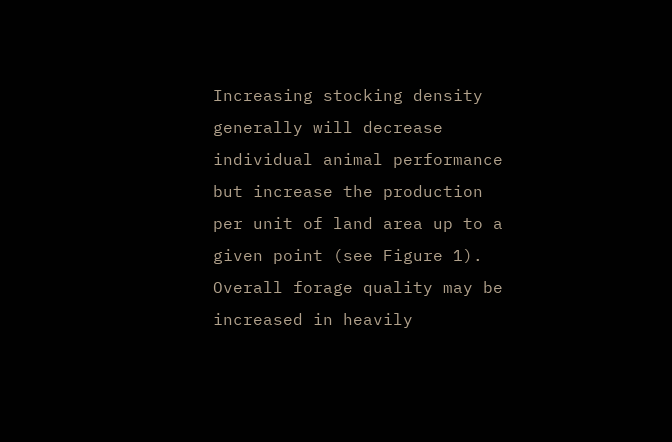Increasing stocking density generally will decrease individual animal performance but increase the production per unit of land area up to a given point (see Figure 1). Overall forage quality may be increased in heavily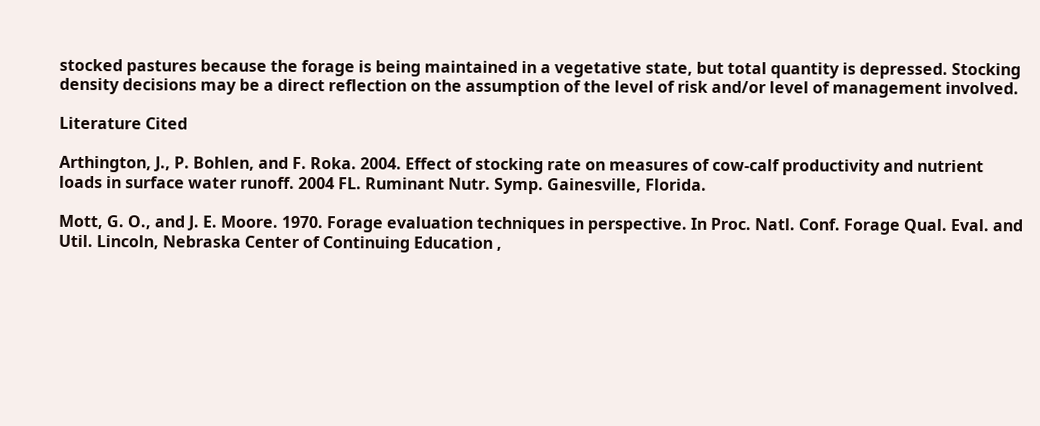stocked pastures because the forage is being maintained in a vegetative state, but total quantity is depressed. Stocking density decisions may be a direct reflection on the assumption of the level of risk and/or level of management involved.

Literature Cited

Arthington, J., P. Bohlen, and F. Roka. 2004. Effect of stocking rate on measures of cow-calf productivity and nutrient loads in surface water runoff. 2004 FL. Ruminant Nutr. Symp. Gainesville, Florida.

Mott, G. O., and J. E. Moore. 1970. Forage evaluation techniques in perspective. In Proc. Natl. Conf. Forage Qual. Eval. and Util. Lincoln, Nebraska Center of Continuing Education ,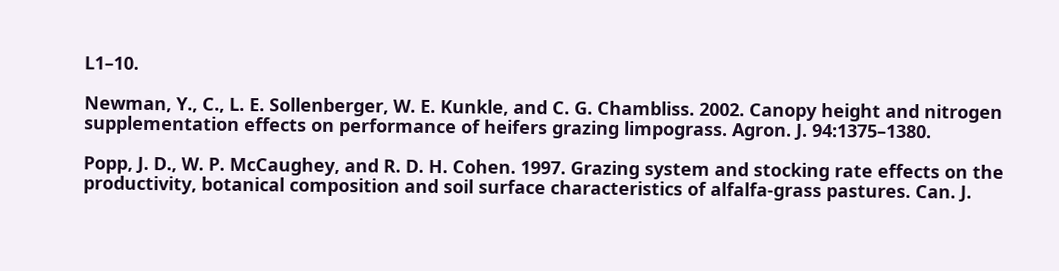L1–10.

Newman, Y., C., L. E. Sollenberger, W. E. Kunkle, and C. G. Chambliss. 2002. Canopy height and nitrogen supplementation effects on performance of heifers grazing limpograss. Agron. J. 94:1375–1380.

Popp, J. D., W. P. McCaughey, and R. D. H. Cohen. 1997. Grazing system and stocking rate effects on the productivity, botanical composition and soil surface characteristics of alfalfa-grass pastures. Can. J.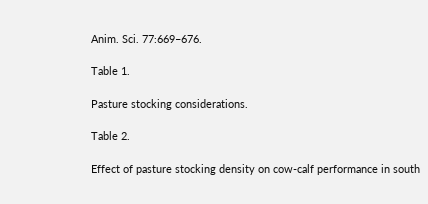Anim. Sci. 77:669–676.

Table 1.

Pasture stocking considerations.

Table 2.

Effect of pasture stocking density on cow-calf performance in south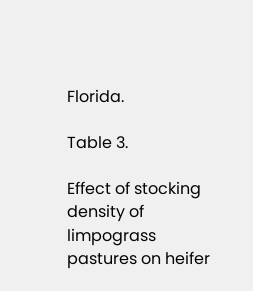Florida.

Table 3.

Effect of stocking density of limpograss pastures on heifer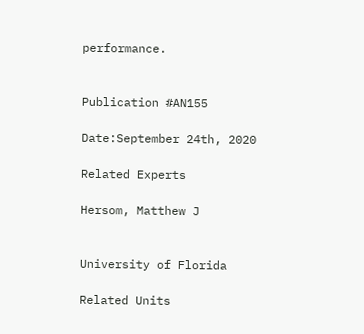performance.


Publication #AN155

Date:September 24th, 2020

Related Experts

Hersom, Matthew J


University of Florida

Related Units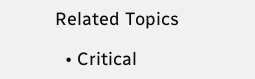Related Topics

  • Critical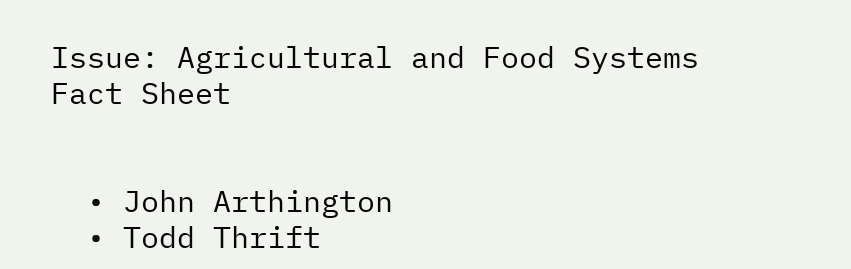Issue: Agricultural and Food Systems
Fact Sheet


  • John Arthington
  • Todd Thrift